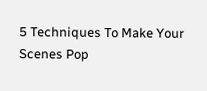5 Techniques To Make Your Scenes Pop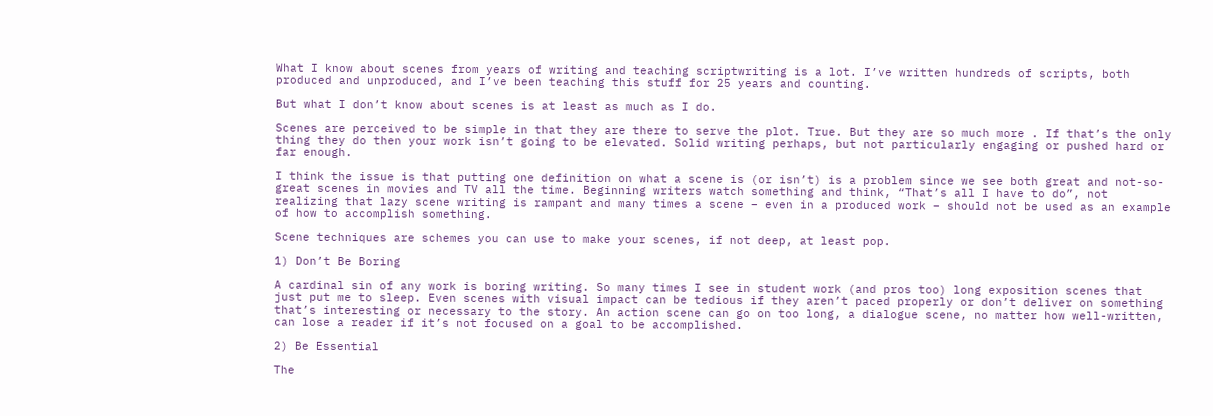What I know about scenes from years of writing and teaching scriptwriting is a lot. I’ve written hundreds of scripts, both produced and unproduced, and I’ve been teaching this stuff for 25 years and counting.

But what I don’t know about scenes is at least as much as I do.

Scenes are perceived to be simple in that they are there to serve the plot. True. But they are so much more . If that’s the only thing they do then your work isn’t going to be elevated. Solid writing perhaps, but not particularly engaging or pushed hard or far enough.

I think the issue is that putting one definition on what a scene is (or isn’t) is a problem since we see both great and not-so-great scenes in movies and TV all the time. Beginning writers watch something and think, “That’s all I have to do”, not realizing that lazy scene writing is rampant and many times a scene – even in a produced work – should not be used as an example of how to accomplish something.

Scene techniques are schemes you can use to make your scenes, if not deep, at least pop.

1) Don’t Be Boring

A cardinal sin of any work is boring writing. So many times I see in student work (and pros too) long exposition scenes that just put me to sleep. Even scenes with visual impact can be tedious if they aren’t paced properly or don’t deliver on something that’s interesting or necessary to the story. An action scene can go on too long, a dialogue scene, no matter how well-written, can lose a reader if it’s not focused on a goal to be accomplished.

2) Be Essential

The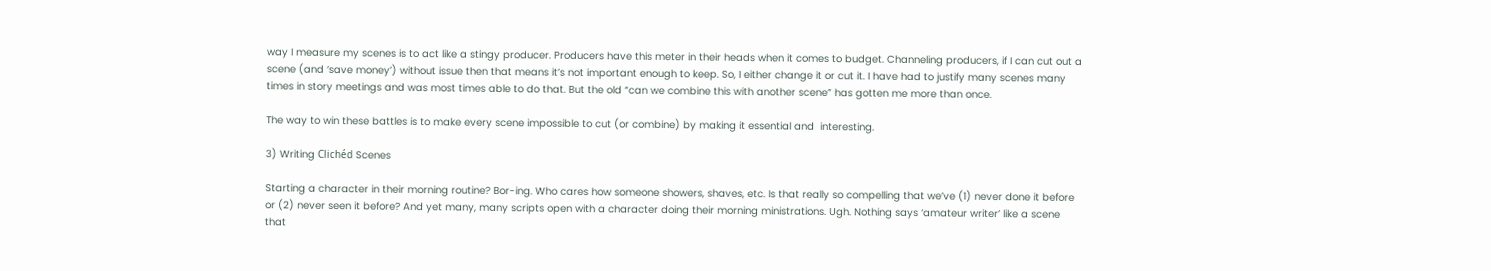way I measure my scenes is to act like a stingy producer. Producers have this meter in their heads when it comes to budget. Channeling producers, if I can cut out a scene (and ‘save money’) without issue then that means it’s not important enough to keep. So, I either change it or cut it. I have had to justify many scenes many times in story meetings and was most times able to do that. But the old “can we combine this with another scene” has gotten me more than once.

The way to win these battles is to make every scene impossible to cut (or combine) by making it essential and  interesting.

3) Writing Clichéd Scenes

Starting a character in their morning routine? Bor-ing. Who cares how someone showers, shaves, etc. Is that really so compelling that we’ve (1) never done it before or (2) never seen it before? And yet many, many scripts open with a character doing their morning ministrations. Ugh. Nothing says ‘amateur writer’ like a scene that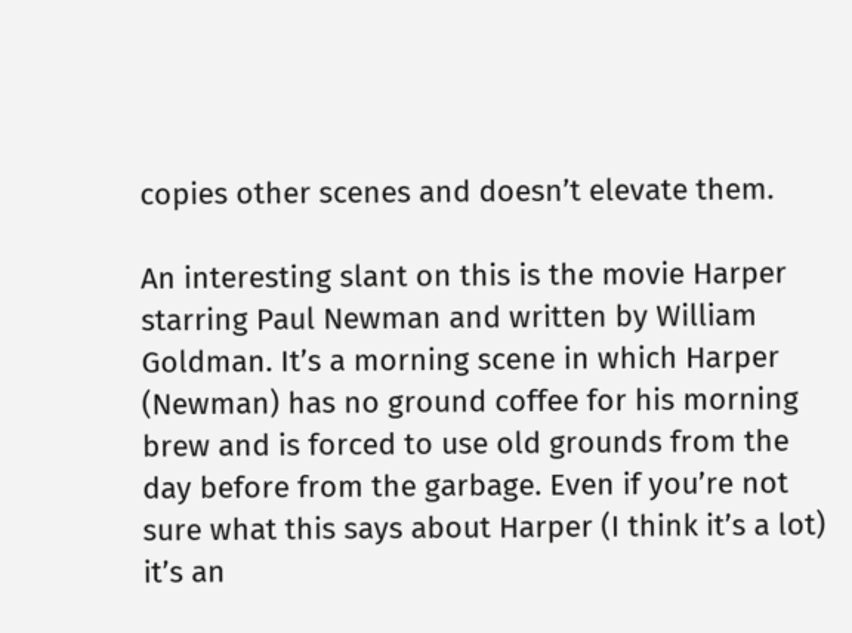copies other scenes and doesn’t elevate them.

An interesting slant on this is the movie Harper starring Paul Newman and written by William Goldman. It’s a morning scene in which Harper (Newman) has no ground coffee for his morning brew and is forced to use old grounds from the day before from the garbage. Even if you’re not sure what this says about Harper (I think it’s a lot) it’s an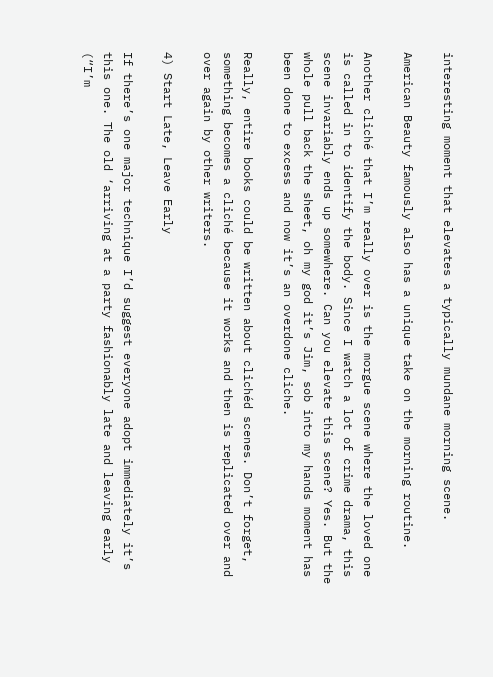interesting moment that elevates a typically mundane morning scene.

American Beauty famously also has a unique take on the morning routine.

Another cliché that I’m really over is the morgue scene where the loved one is called in to identify the body. Since I watch a lot of crime drama, this scene invariably ends up somewhere. Can you elevate this scene? Yes. But the whole pull back the sheet, oh my god it’s Jim, sob into my hands moment has been done to excess and now it’s an overdone cliche.

Really, entire books could be written about clichéd scenes. Don’t forget, something becomes a cliché because it works and then is replicated over and over again by other writers.

4) Start Late, Leave Early

If there’s one major technique I’d suggest everyone adopt immediately it’s this one. The old ‘arriving at a party fashionably late and leaving early (“I’m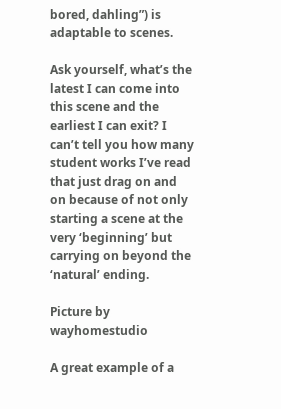bored, dahling”) is adaptable to scenes.

Ask yourself, what’s the latest I can come into this scene and the earliest I can exit? I can’t tell you how many student works I’ve read that just drag on and on because of not only starting a scene at the very ‘beginning’ but carrying on beyond the ‘natural’ ending.

Picture by wayhomestudio

A great example of a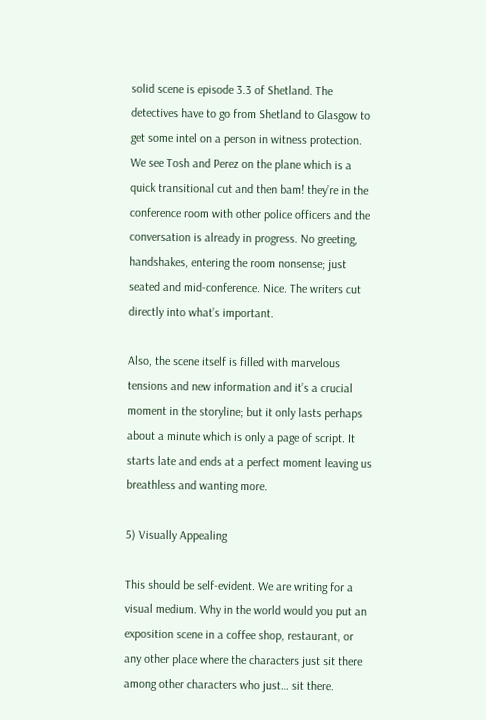solid scene is episode 3.3 of Shetland. The detectives have to go from Shetland to Glasgow to get some intel on a person in witness protection. We see Tosh and Perez on the plane which is a quick transitional cut and then bam! they’re in the conference room with other police officers and the conversation is already in progress. No greeting, handshakes, entering the room nonsense; just seated and mid-conference. Nice. The writers cut directly into what’s important.

Also, the scene itself is filled with marvelous tensions and new information and it’s a crucial moment in the storyline; but it only lasts perhaps about a minute which is only a page of script. It starts late and ends at a perfect moment leaving us breathless and wanting more.

5) Visually Appealing

This should be self-evident. We are writing for a visual medium. Why in the world would you put an exposition scene in a coffee shop, restaurant, or any other place where the characters just sit there among other characters who just… sit there.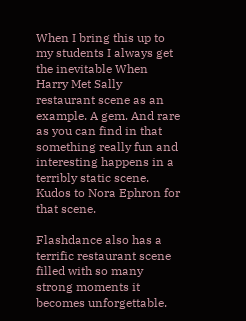When I bring this up to my students I always get the inevitable When Harry Met Sally restaurant scene as an example. A gem. And rare as you can find in that something really fun and interesting happens in a terribly static scene. Kudos to Nora Ephron for that scene.

Flashdance also has a terrific restaurant scene filled with so many strong moments it becomes unforgettable.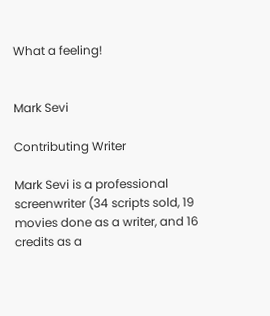What a feeling!


Mark Sevi

Contributing Writer

Mark Sevi is a professional screenwriter (34 scripts sold, 19 movies done as a writer, and 16 credits as a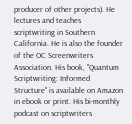producer of other projects). He lectures and teaches scriptwriting in Southern California. He is also the founder of the OC Screenwriters Association. His book, "Quantum Scriptwriting: Informed Structure" is available on Amazon in ebook or print. His bi-monthly podcast on scriptwriters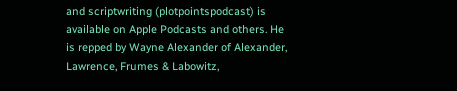and scriptwriting (plotpointspodcast) is available on Apple Podcasts and others. He is repped by Wayne Alexander of Alexander, Lawrence, Frumes & Labowitz,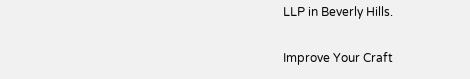LLP in Beverly Hills.

Improve Your Craft